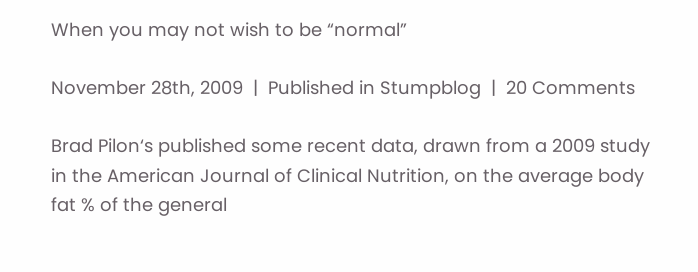When you may not wish to be “normal”

November 28th, 2009  |  Published in Stumpblog  |  20 Comments

Brad Pilon‘s published some recent data, drawn from a 2009 study in the American Journal of Clinical Nutrition, on the average body fat % of the general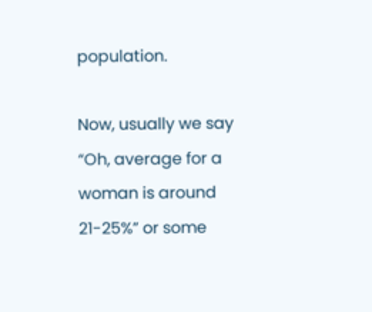population.

Now, usually we say “Oh, average for a woman is around 21-25%” or some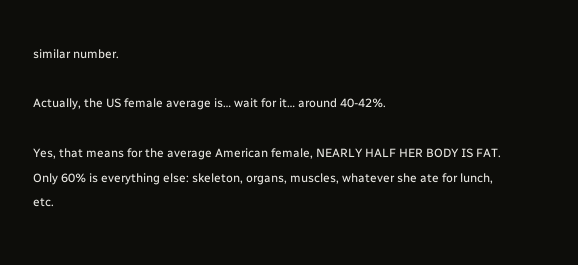similar number.

Actually, the US female average is… wait for it… around 40-42%.

Yes, that means for the average American female, NEARLY HALF HER BODY IS FAT. Only 60% is everything else: skeleton, organs, muscles, whatever she ate for lunch, etc.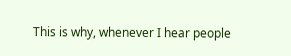This is why, whenever I hear people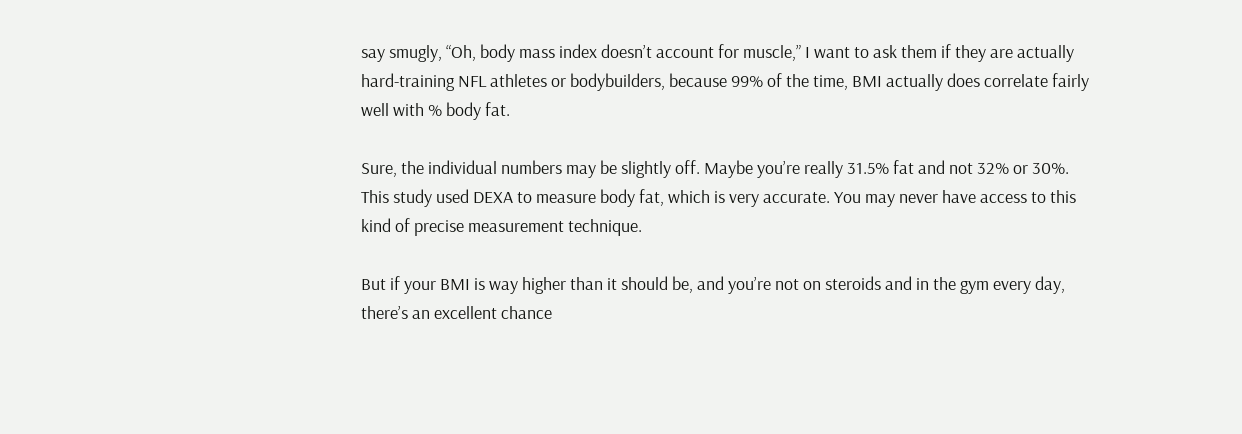say smugly, “Oh, body mass index doesn’t account for muscle,” I want to ask them if they are actually hard-training NFL athletes or bodybuilders, because 99% of the time, BMI actually does correlate fairly well with % body fat.

Sure, the individual numbers may be slightly off. Maybe you’re really 31.5% fat and not 32% or 30%. This study used DEXA to measure body fat, which is very accurate. You may never have access to this kind of precise measurement technique.

But if your BMI is way higher than it should be, and you’re not on steroids and in the gym every day, there’s an excellent chance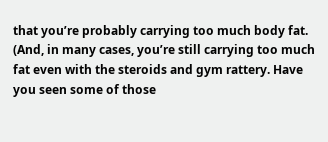that you’re probably carrying too much body fat. (And, in many cases, you’re still carrying too much fat even with the steroids and gym rattery. Have you seen some of those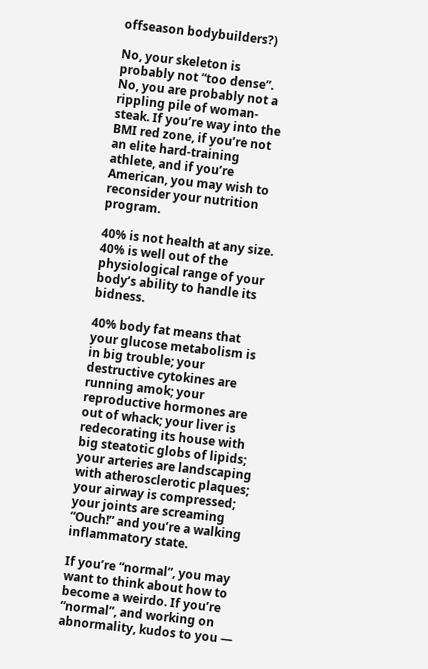offseason bodybuilders?)

No, your skeleton is probably not “too dense”. No, you are probably not a rippling pile of woman-steak. If you’re way into the BMI red zone, if you’re not an elite hard-training athlete, and if you’re American, you may wish to reconsider your nutrition program.

40% is not health at any size. 40% is well out of the physiological range of your body’s ability to handle its bidness.

40% body fat means that your glucose metabolism is in big trouble; your destructive cytokines are running amok; your reproductive hormones are out of whack; your liver is redecorating its house with big steatotic globs of lipids; your arteries are landscaping with atherosclerotic plaques; your airway is compressed; your joints are screaming “Ouch!” and you’re a walking inflammatory state.

If you’re “normal”, you may want to think about how to become a weirdo. If you’re “normal”, and working on abnormality, kudos to you —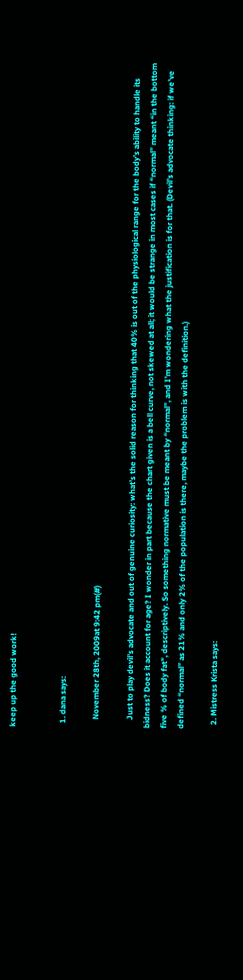keep up the good work!


  1. dana says:

    November 28th, 2009at 9:42 pm(#)

    Just to play devil’s advocate and out of genuine curiosity: what’s the solid reason for thinking that 40% is out of the physiological range for the body’s ability to handle its bidness? Does it account for age? I wonder in part because the chart given is a bell curve, not skewed at all; it would be strange in most cases if “normal” meant “in the bottom five % of body fat”, descriptively. So something normative must be meant by “normal”, and I’m wondering what the justification is for that. (Devil’s advocate thinking: if we’ve defined “normal” as 21% and only 2% of the population is there, maybe the problem is with the definition.)

  2. Mistress Krista says: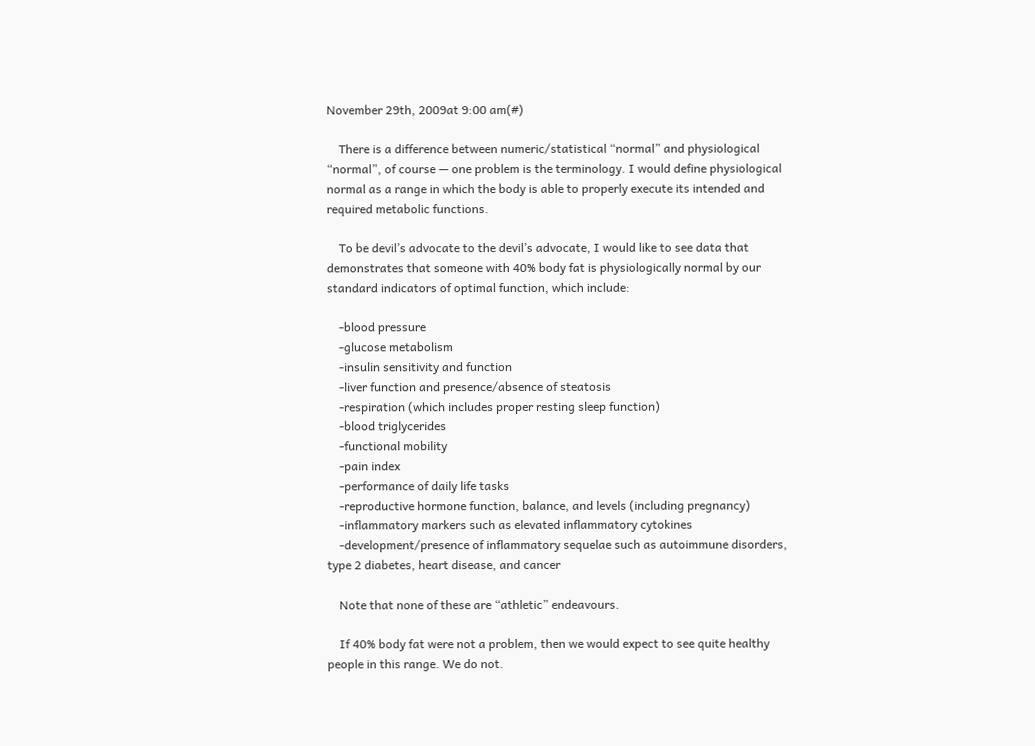November 29th, 2009at 9:00 am(#)

    There is a difference between numeric/statistical “normal” and physiological “normal”, of course — one problem is the terminology. I would define physiological normal as a range in which the body is able to properly execute its intended and required metabolic functions.

    To be devil’s advocate to the devil’s advocate, I would like to see data that demonstrates that someone with 40% body fat is physiologically normal by our standard indicators of optimal function, which include:

    -blood pressure
    -glucose metabolism
    -insulin sensitivity and function
    -liver function and presence/absence of steatosis
    -respiration (which includes proper resting sleep function)
    -blood triglycerides
    -functional mobility
    -pain index
    -performance of daily life tasks
    -reproductive hormone function, balance, and levels (including pregnancy)
    -inflammatory markers such as elevated inflammatory cytokines
    -development/presence of inflammatory sequelae such as autoimmune disorders, type 2 diabetes, heart disease, and cancer

    Note that none of these are “athletic” endeavours.

    If 40% body fat were not a problem, then we would expect to see quite healthy people in this range. We do not.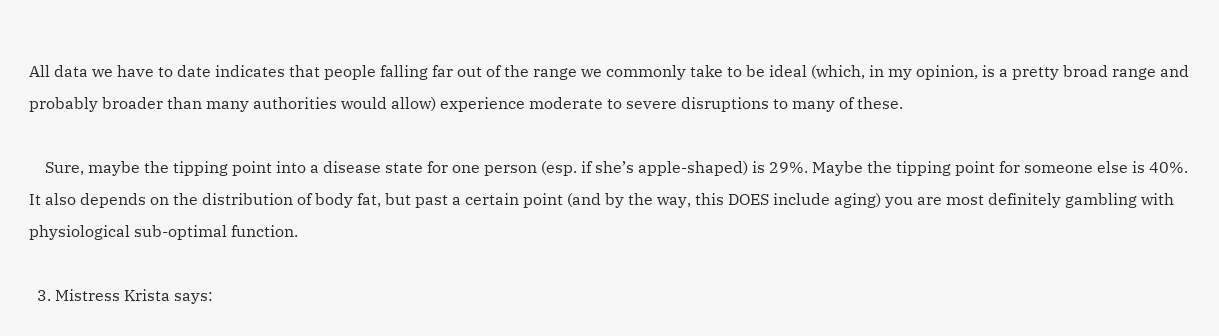All data we have to date indicates that people falling far out of the range we commonly take to be ideal (which, in my opinion, is a pretty broad range and probably broader than many authorities would allow) experience moderate to severe disruptions to many of these.

    Sure, maybe the tipping point into a disease state for one person (esp. if she’s apple-shaped) is 29%. Maybe the tipping point for someone else is 40%. It also depends on the distribution of body fat, but past a certain point (and by the way, this DOES include aging) you are most definitely gambling with physiological sub-optimal function.

  3. Mistress Krista says: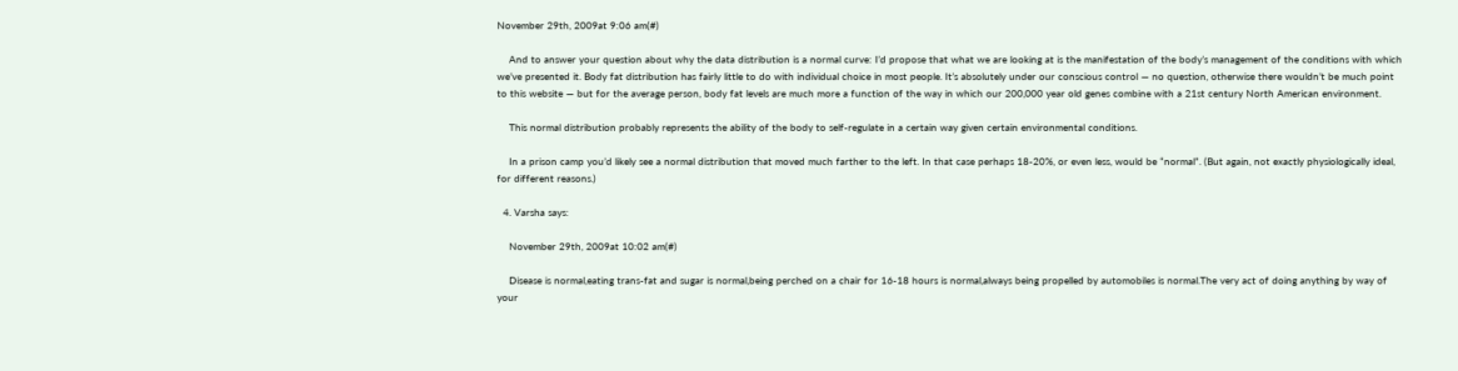November 29th, 2009at 9:06 am(#)

    And to answer your question about why the data distribution is a normal curve: I’d propose that what we are looking at is the manifestation of the body’s management of the conditions with which we’ve presented it. Body fat distribution has fairly little to do with individual choice in most people. It’s absolutely under our conscious control — no question, otherwise there wouldn’t be much point to this website — but for the average person, body fat levels are much more a function of the way in which our 200,000 year old genes combine with a 21st century North American environment.

    This normal distribution probably represents the ability of the body to self-regulate in a certain way given certain environmental conditions.

    In a prison camp you’d likely see a normal distribution that moved much farther to the left. In that case perhaps 18-20%, or even less, would be “normal”. (But again, not exactly physiologically ideal, for different reasons.)

  4. Varsha says:

    November 29th, 2009at 10:02 am(#)

    Disease is normal,eating trans-fat and sugar is normal,being perched on a chair for 16-18 hours is normal,always being propelled by automobiles is normal.The very act of doing anything by way of your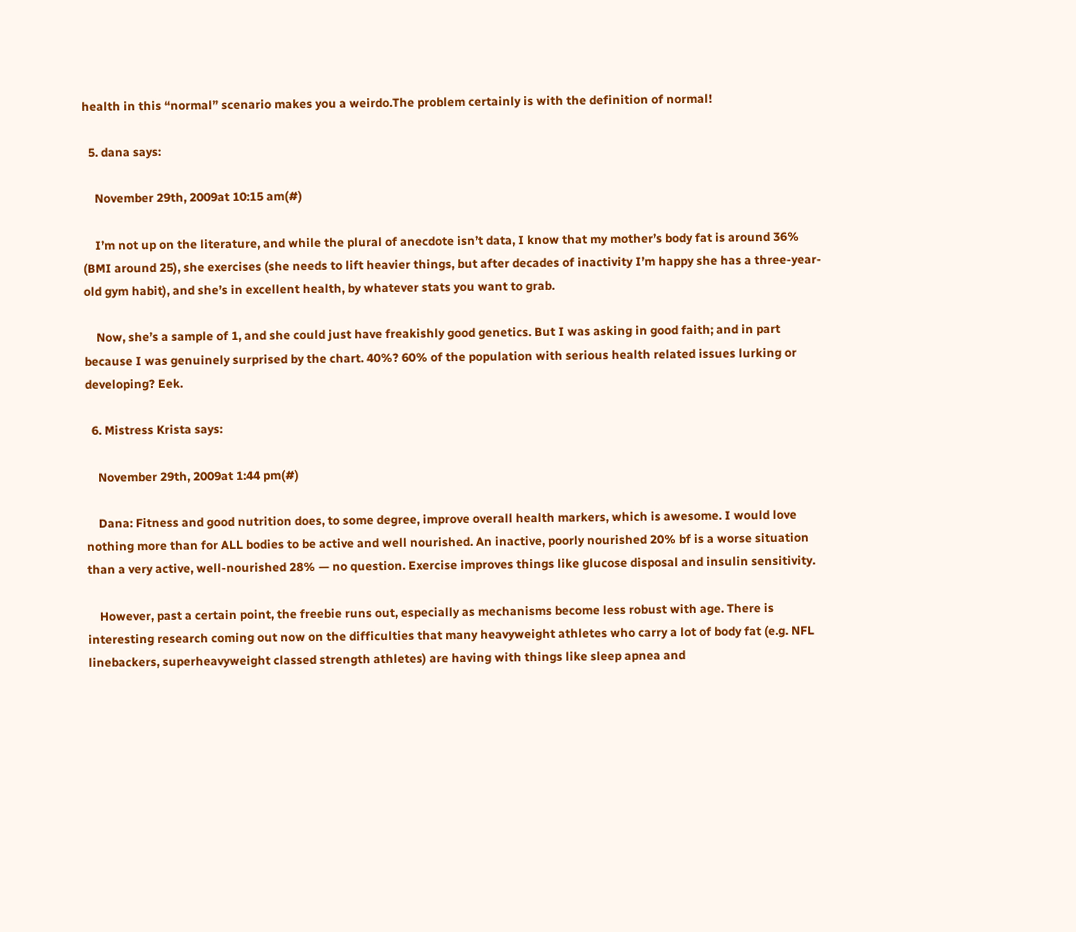health in this “normal” scenario makes you a weirdo.The problem certainly is with the definition of normal!

  5. dana says:

    November 29th, 2009at 10:15 am(#)

    I’m not up on the literature, and while the plural of anecdote isn’t data, I know that my mother’s body fat is around 36% (BMI around 25), she exercises (she needs to lift heavier things, but after decades of inactivity I’m happy she has a three-year-old gym habit), and she’s in excellent health, by whatever stats you want to grab.

    Now, she’s a sample of 1, and she could just have freakishly good genetics. But I was asking in good faith; and in part because I was genuinely surprised by the chart. 40%? 60% of the population with serious health related issues lurking or developing? Eek.

  6. Mistress Krista says:

    November 29th, 2009at 1:44 pm(#)

    Dana: Fitness and good nutrition does, to some degree, improve overall health markers, which is awesome. I would love nothing more than for ALL bodies to be active and well nourished. An inactive, poorly nourished 20% bf is a worse situation than a very active, well-nourished 28% — no question. Exercise improves things like glucose disposal and insulin sensitivity.

    However, past a certain point, the freebie runs out, especially as mechanisms become less robust with age. There is interesting research coming out now on the difficulties that many heavyweight athletes who carry a lot of body fat (e.g. NFL linebackers, superheavyweight classed strength athletes) are having with things like sleep apnea and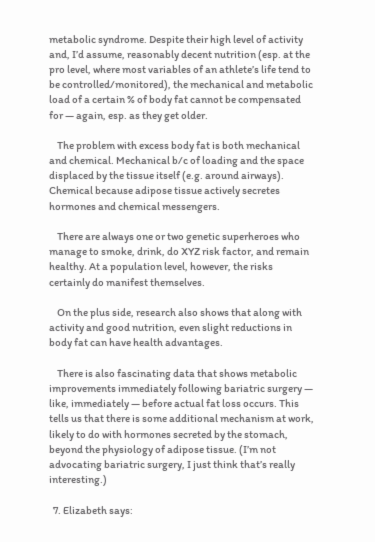metabolic syndrome. Despite their high level of activity and, I’d assume, reasonably decent nutrition (esp. at the pro level, where most variables of an athlete’s life tend to be controlled/monitored), the mechanical and metabolic load of a certain % of body fat cannot be compensated for — again, esp. as they get older.

    The problem with excess body fat is both mechanical and chemical. Mechanical b/c of loading and the space displaced by the tissue itself (e.g. around airways). Chemical because adipose tissue actively secretes hormones and chemical messengers.

    There are always one or two genetic superheroes who manage to smoke, drink, do XYZ risk factor, and remain healthy. At a population level, however, the risks certainly do manifest themselves.

    On the plus side, research also shows that along with activity and good nutrition, even slight reductions in body fat can have health advantages.

    There is also fascinating data that shows metabolic improvements immediately following bariatric surgery — like, immediately — before actual fat loss occurs. This tells us that there is some additional mechanism at work, likely to do with hormones secreted by the stomach, beyond the physiology of adipose tissue. (I’m not advocating bariatric surgery, I just think that’s really interesting.)

  7. Elizabeth says: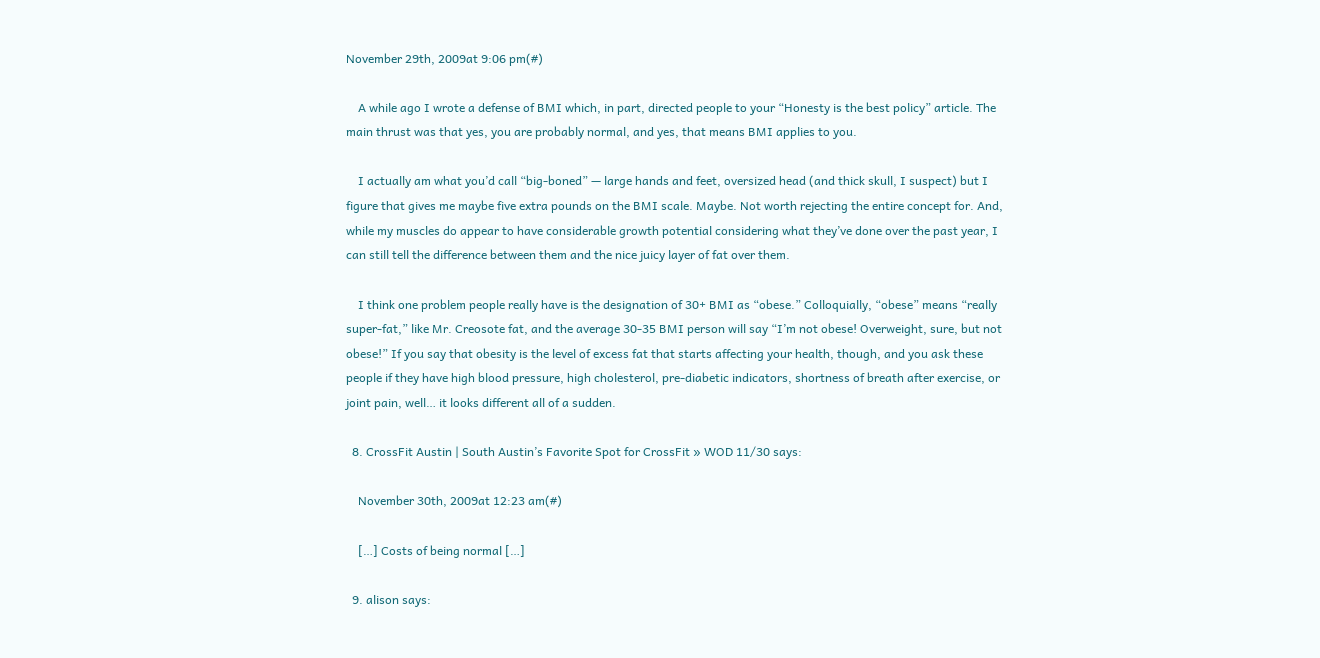November 29th, 2009at 9:06 pm(#)

    A while ago I wrote a defense of BMI which, in part, directed people to your “Honesty is the best policy” article. The main thrust was that yes, you are probably normal, and yes, that means BMI applies to you.

    I actually am what you’d call “big-boned” — large hands and feet, oversized head (and thick skull, I suspect) but I figure that gives me maybe five extra pounds on the BMI scale. Maybe. Not worth rejecting the entire concept for. And, while my muscles do appear to have considerable growth potential considering what they’ve done over the past year, I can still tell the difference between them and the nice juicy layer of fat over them.

    I think one problem people really have is the designation of 30+ BMI as “obese.” Colloquially, “obese” means “really super-fat,” like Mr. Creosote fat, and the average 30-35 BMI person will say “I’m not obese! Overweight, sure, but not obese!” If you say that obesity is the level of excess fat that starts affecting your health, though, and you ask these people if they have high blood pressure, high cholesterol, pre-diabetic indicators, shortness of breath after exercise, or joint pain, well… it looks different all of a sudden.

  8. CrossFit Austin | South Austin’s Favorite Spot for CrossFit » WOD 11/30 says:

    November 30th, 2009at 12:23 am(#)

    […] Costs of being normal […]

  9. alison says: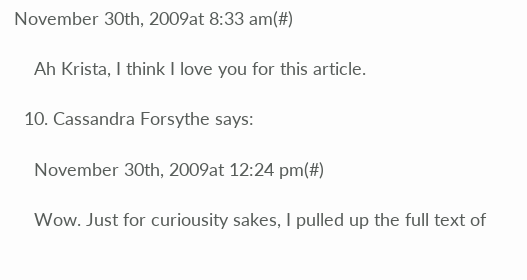November 30th, 2009at 8:33 am(#)

    Ah Krista, I think I love you for this article.

  10. Cassandra Forsythe says:

    November 30th, 2009at 12:24 pm(#)

    Wow. Just for curiousity sakes, I pulled up the full text of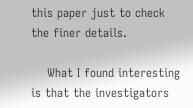this paper just to check the finer details.

    What I found interesting is that the investigators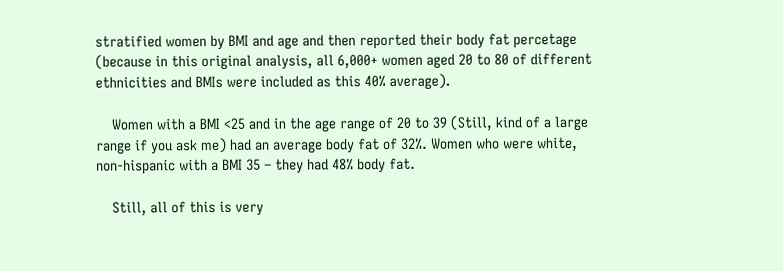stratified women by BMI and age and then reported their body fat percetage (because in this original analysis, all 6,000+ women aged 20 to 80 of different ethnicities and BMIs were included as this 40% average).

    Women with a BMI <25 and in the age range of 20 to 39 (Still, kind of a large range if you ask me) had an average body fat of 32%. Women who were white, non-hispanic with a BMI 35 – they had 48% body fat.

    Still, all of this is very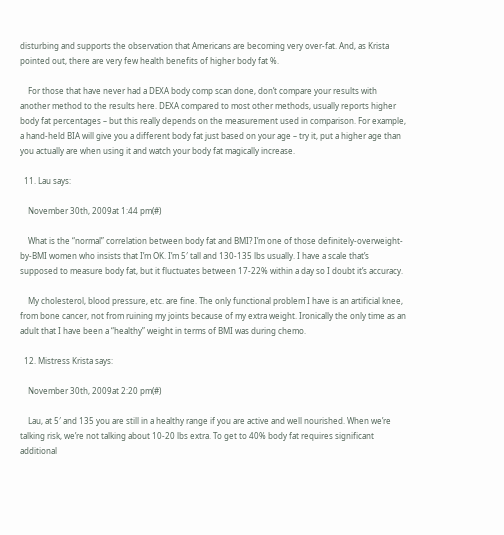disturbing and supports the observation that Americans are becoming very over-fat. And, as Krista pointed out, there are very few health benefits of higher body fat %.

    For those that have never had a DEXA body comp scan done, don’t compare your results with another method to the results here. DEXA compared to most other methods, usually reports higher body fat percentages – but this really depends on the measurement used in comparison. For example, a hand-held BIA will give you a different body fat just based on your age – try it, put a higher age than you actually are when using it and watch your body fat magically increase.

  11. Lau says:

    November 30th, 2009at 1:44 pm(#)

    What is the “normal” correlation between body fat and BMI? I’m one of those definitely-overweight-by-BMI women who insists that I’m OK. I’m 5′ tall and 130-135 lbs usually. I have a scale that’s supposed to measure body fat, but it fluctuates between 17-22% within a day so I doubt it’s accuracy.

    My cholesterol, blood pressure, etc. are fine. The only functional problem I have is an artificial knee, from bone cancer, not from ruining my joints because of my extra weight. Ironically the only time as an adult that I have been a “healthy” weight in terms of BMI was during chemo.

  12. Mistress Krista says:

    November 30th, 2009at 2:20 pm(#)

    Lau, at 5′ and 135 you are still in a healthy range if you are active and well nourished. When we’re talking risk, we’re not talking about 10-20 lbs extra. To get to 40% body fat requires significant additional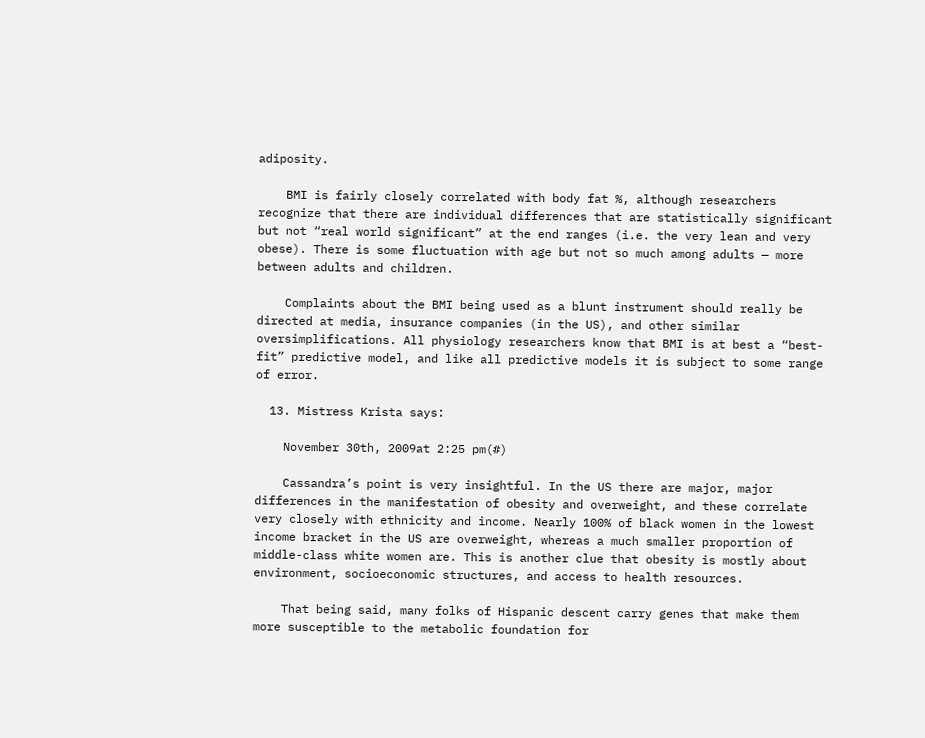adiposity.

    BMI is fairly closely correlated with body fat %, although researchers recognize that there are individual differences that are statistically significant but not “real world significant” at the end ranges (i.e. the very lean and very obese). There is some fluctuation with age but not so much among adults — more between adults and children.

    Complaints about the BMI being used as a blunt instrument should really be directed at media, insurance companies (in the US), and other similar oversimplifications. All physiology researchers know that BMI is at best a “best-fit” predictive model, and like all predictive models it is subject to some range of error.

  13. Mistress Krista says:

    November 30th, 2009at 2:25 pm(#)

    Cassandra’s point is very insightful. In the US there are major, major differences in the manifestation of obesity and overweight, and these correlate very closely with ethnicity and income. Nearly 100% of black women in the lowest income bracket in the US are overweight, whereas a much smaller proportion of middle-class white women are. This is another clue that obesity is mostly about environment, socioeconomic structures, and access to health resources.

    That being said, many folks of Hispanic descent carry genes that make them more susceptible to the metabolic foundation for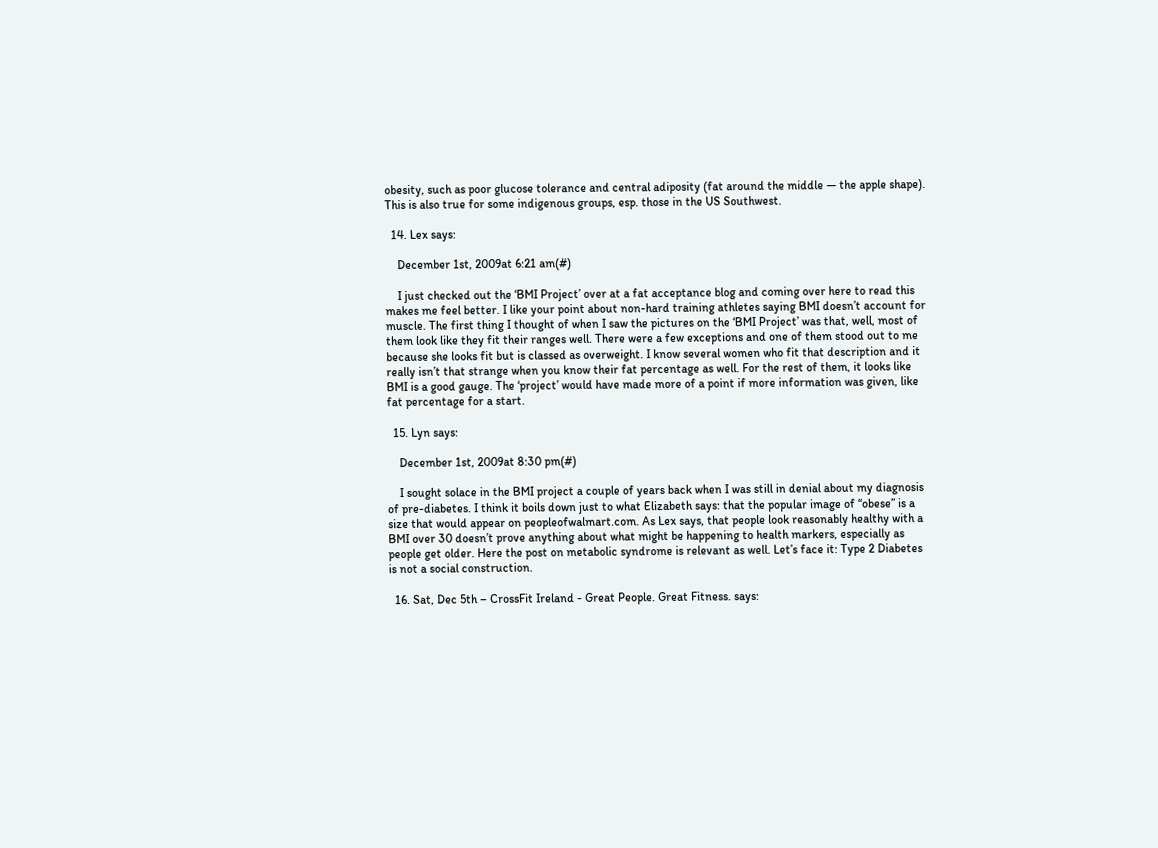obesity, such as poor glucose tolerance and central adiposity (fat around the middle — the apple shape). This is also true for some indigenous groups, esp. those in the US Southwest.

  14. Lex says:

    December 1st, 2009at 6:21 am(#)

    I just checked out the ‘BMI Project’ over at a fat acceptance blog and coming over here to read this makes me feel better. I like your point about non-hard training athletes saying BMI doesn’t account for muscle. The first thing I thought of when I saw the pictures on the ‘BMI Project’ was that, well, most of them look like they fit their ranges well. There were a few exceptions and one of them stood out to me because she looks fit but is classed as overweight. I know several women who fit that description and it really isn’t that strange when you know their fat percentage as well. For the rest of them, it looks like BMI is a good gauge. The ‘project’ would have made more of a point if more information was given, like fat percentage for a start.

  15. Lyn says:

    December 1st, 2009at 8:30 pm(#)

    I sought solace in the BMI project a couple of years back when I was still in denial about my diagnosis of pre-diabetes. I think it boils down just to what Elizabeth says: that the popular image of “obese” is a size that would appear on peopleofwalmart.com. As Lex says, that people look reasonably healthy with a BMI over 30 doesn’t prove anything about what might be happening to health markers, especially as people get older. Here the post on metabolic syndrome is relevant as well. Let’s face it: Type 2 Diabetes is not a social construction.

  16. Sat, Dec 5th – CrossFit Ireland - Great People. Great Fitness. says: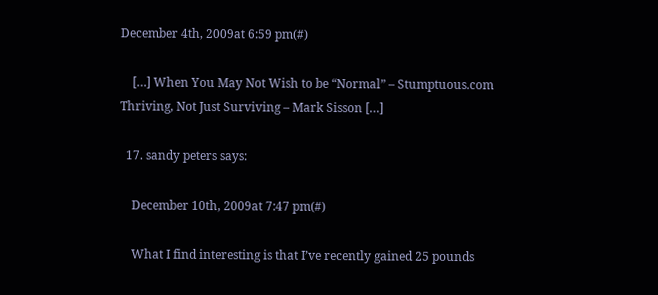December 4th, 2009at 6:59 pm(#)

    […] When You May Not Wish to be “Normal” – Stumptuous.com Thriving, Not Just Surviving – Mark Sisson […]

  17. sandy peters says:

    December 10th, 2009at 7:47 pm(#)

    What I find interesting is that I’ve recently gained 25 pounds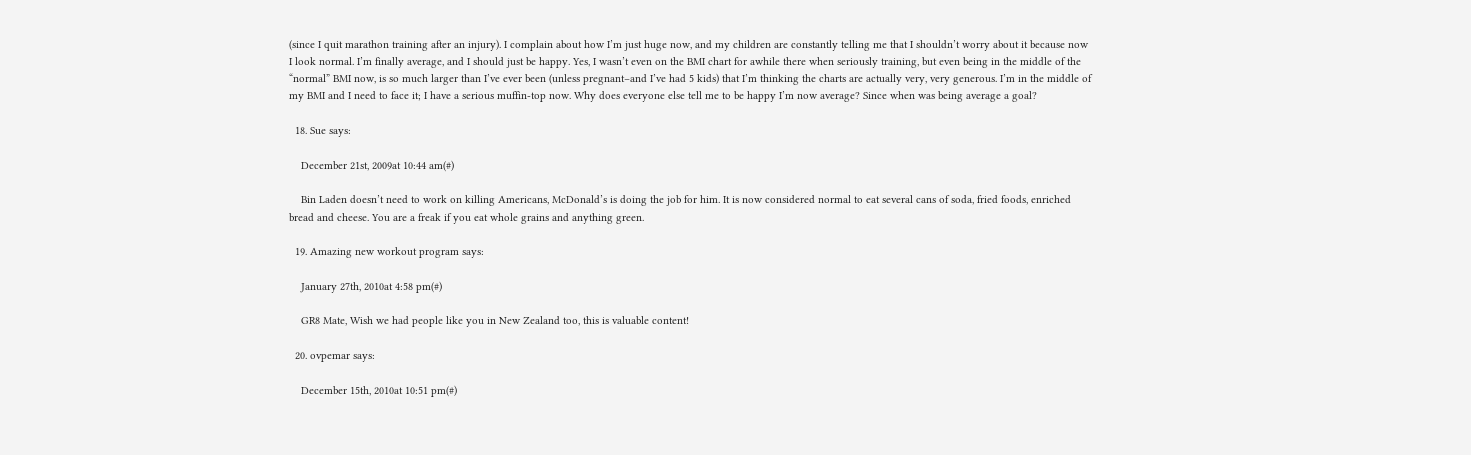(since I quit marathon training after an injury). I complain about how I’m just huge now, and my children are constantly telling me that I shouldn’t worry about it because now I look normal. I’m finally average, and I should just be happy. Yes, I wasn’t even on the BMI chart for awhile there when seriously training, but even being in the middle of the “normal” BMI now, is so much larger than I’ve ever been (unless pregnant–and I’ve had 5 kids) that I’m thinking the charts are actually very, very generous. I’m in the middle of my BMI and I need to face it; I have a serious muffin-top now. Why does everyone else tell me to be happy I’m now average? Since when was being average a goal?

  18. Sue says:

    December 21st, 2009at 10:44 am(#)

    Bin Laden doesn’t need to work on killing Americans, McDonald’s is doing the job for him. It is now considered normal to eat several cans of soda, fried foods, enriched bread and cheese. You are a freak if you eat whole grains and anything green.

  19. Amazing new workout program says:

    January 27th, 2010at 4:58 pm(#)

    GR8 Mate, Wish we had people like you in New Zealand too, this is valuable content!

  20. ovpemar says:

    December 15th, 2010at 10:51 pm(#)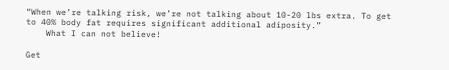“When we’re talking risk, we’re not talking about 10-20 lbs extra. To get to 40% body fat requires significant additional adiposity.”
    What I can not believe!

Get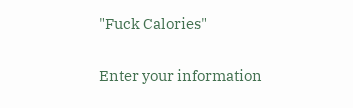"Fuck Calories"

Enter your information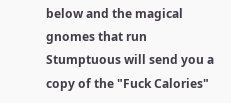below and the magical gnomes that run Stumptuous will send you a copy of the "Fuck Calories"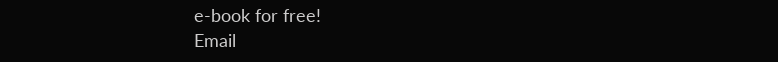e-book for free!
Email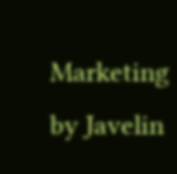Marketing by Javelin